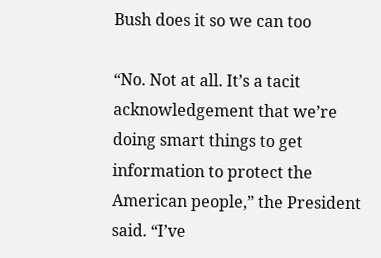Bush does it so we can too

“No. Not at all. It’s a tacit acknowledgement that we’re doing smart things to get information to protect the American people,” the President said. “I’ve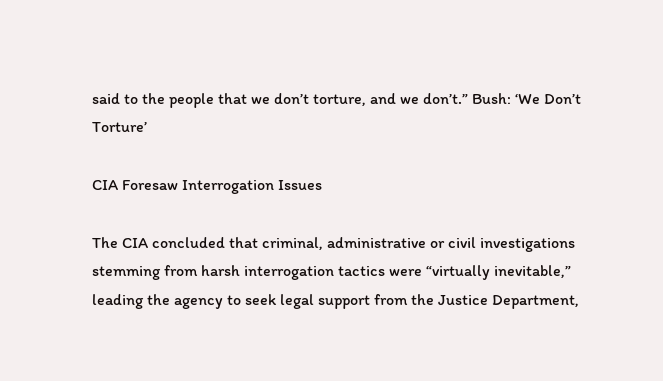said to the people that we don’t torture, and we don’t.” Bush: ‘We Don’t Torture’

CIA Foresaw Interrogation Issues

The CIA concluded that criminal, administrative or civil investigations stemming from harsh interrogation tactics were “virtually inevitable,” leading the agency to seek legal support from the Justice Department,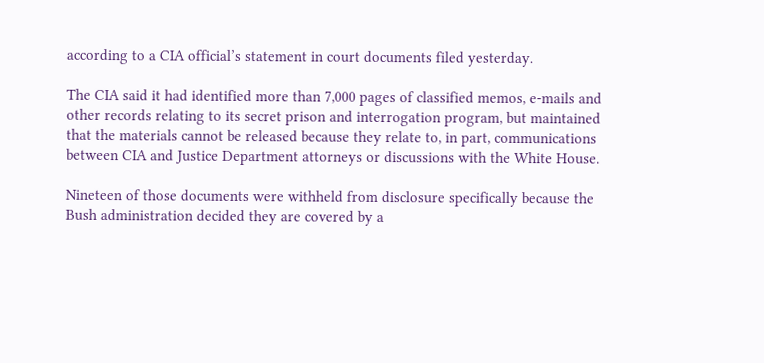according to a CIA official’s statement in court documents filed yesterday.

The CIA said it had identified more than 7,000 pages of classified memos, e-mails and other records relating to its secret prison and interrogation program, but maintained that the materials cannot be released because they relate to, in part, communications between CIA and Justice Department attorneys or discussions with the White House.

Nineteen of those documents were withheld from disclosure specifically because the Bush administration decided they are covered by a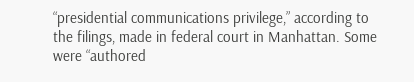“presidential communications privilege,” according to the filings, made in federal court in Manhattan. Some were “authored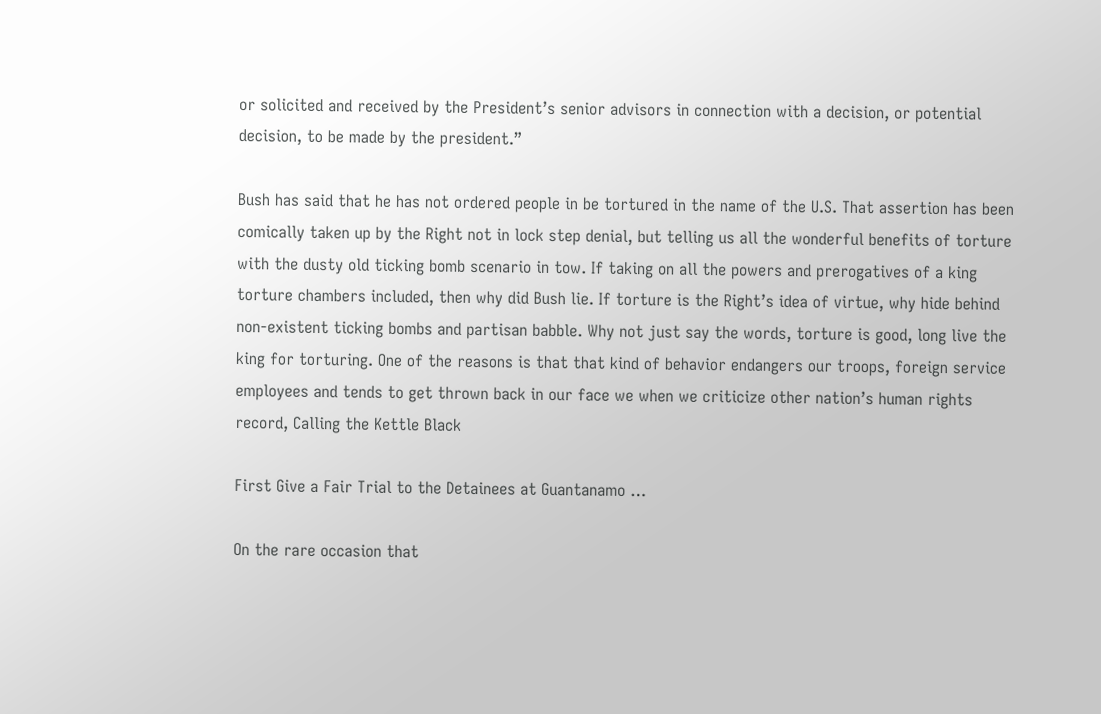or solicited and received by the President’s senior advisors in connection with a decision, or potential decision, to be made by the president.”

Bush has said that he has not ordered people in be tortured in the name of the U.S. That assertion has been comically taken up by the Right not in lock step denial, but telling us all the wonderful benefits of torture with the dusty old ticking bomb scenario in tow. If taking on all the powers and prerogatives of a king torture chambers included, then why did Bush lie. If torture is the Right’s idea of virtue, why hide behind non-existent ticking bombs and partisan babble. Why not just say the words, torture is good, long live the king for torturing. One of the reasons is that that kind of behavior endangers our troops, foreign service employees and tends to get thrown back in our face we when we criticize other nation’s human rights record, Calling the Kettle Black

First Give a Fair Trial to the Detainees at Guantanamo …

On the rare occasion that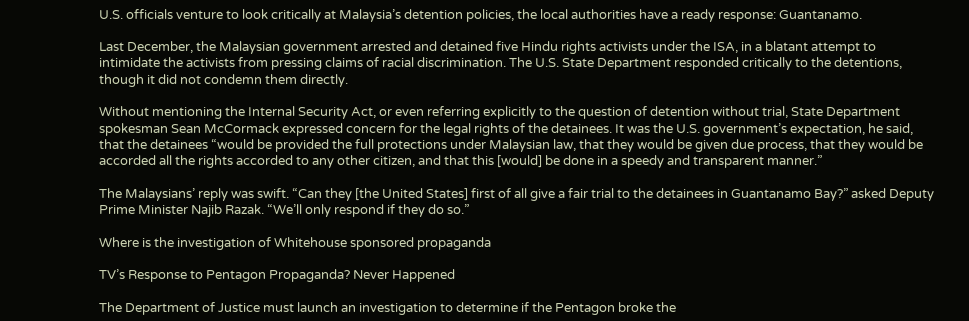U.S. officials venture to look critically at Malaysia’s detention policies, the local authorities have a ready response: Guantanamo.

Last December, the Malaysian government arrested and detained five Hindu rights activists under the ISA, in a blatant attempt to intimidate the activists from pressing claims of racial discrimination. The U.S. State Department responded critically to the detentions, though it did not condemn them directly.

Without mentioning the Internal Security Act, or even referring explicitly to the question of detention without trial, State Department spokesman Sean McCormack expressed concern for the legal rights of the detainees. It was the U.S. government’s expectation, he said, that the detainees “would be provided the full protections under Malaysian law, that they would be given due process, that they would be accorded all the rights accorded to any other citizen, and that this [would] be done in a speedy and transparent manner.”

The Malaysians’ reply was swift. “Can they [the United States] first of all give a fair trial to the detainees in Guantanamo Bay?” asked Deputy Prime Minister Najib Razak. “We’ll only respond if they do so.”

Where is the investigation of Whitehouse sponsored propaganda

TV’s Response to Pentagon Propaganda? Never Happened

The Department of Justice must launch an investigation to determine if the Pentagon broke the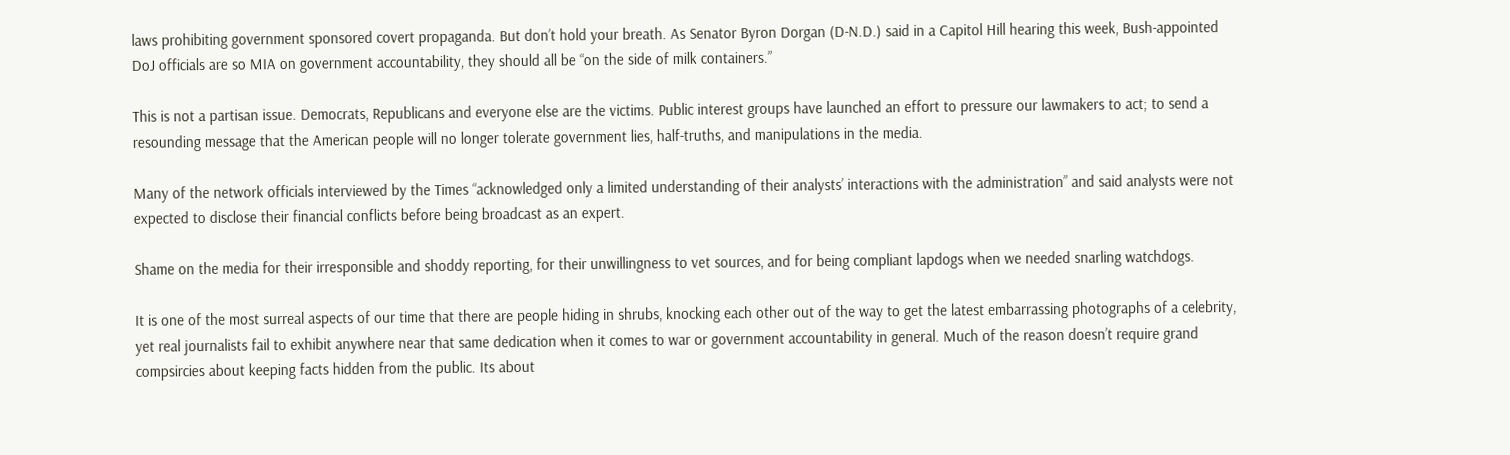laws prohibiting government sponsored covert propaganda. But don’t hold your breath. As Senator Byron Dorgan (D-N.D.) said in a Capitol Hill hearing this week, Bush-appointed DoJ officials are so MIA on government accountability, they should all be “on the side of milk containers.”

This is not a partisan issue. Democrats, Republicans and everyone else are the victims. Public interest groups have launched an effort to pressure our lawmakers to act; to send a resounding message that the American people will no longer tolerate government lies, half-truths, and manipulations in the media.

Many of the network officials interviewed by the Times “acknowledged only a limited understanding of their analysts’ interactions with the administration” and said analysts were not expected to disclose their financial conflicts before being broadcast as an expert.

Shame on the media for their irresponsible and shoddy reporting, for their unwillingness to vet sources, and for being compliant lapdogs when we needed snarling watchdogs.

It is one of the most surreal aspects of our time that there are people hiding in shrubs, knocking each other out of the way to get the latest embarrassing photographs of a celebrity, yet real journalists fail to exhibit anywhere near that same dedication when it comes to war or government accountability in general. Much of the reason doesn’t require grand compsircies about keeping facts hidden from the public. Its about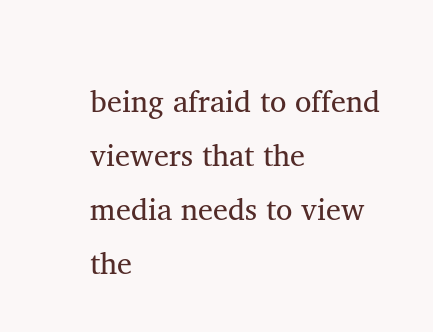being afraid to offend viewers that the media needs to view the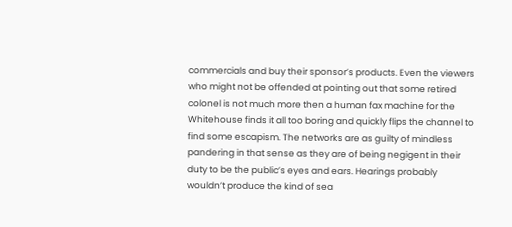commercials and buy their sponsor’s products. Even the viewers who might not be offended at pointing out that some retired colonel is not much more then a human fax machine for the Whitehouse finds it all too boring and quickly flips the channel to find some escapism. The networks are as guilty of mindless pandering in that sense as they are of being negigent in their duty to be the public’s eyes and ears. Hearings probably wouldn’t produce the kind of sea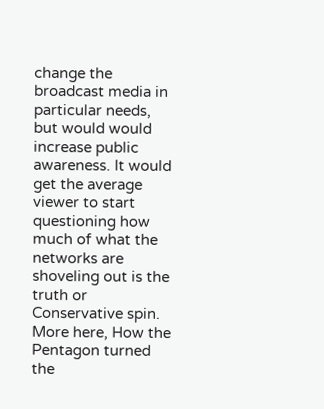change the broadcast media in particular needs, but would would increase public awareness. It would get the average viewer to start questioning how much of what the networks are shoveling out is the truth or Conservative spin. More here, How the Pentagon turned the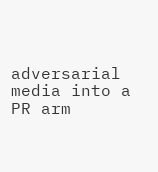adversarial media into a PR arm